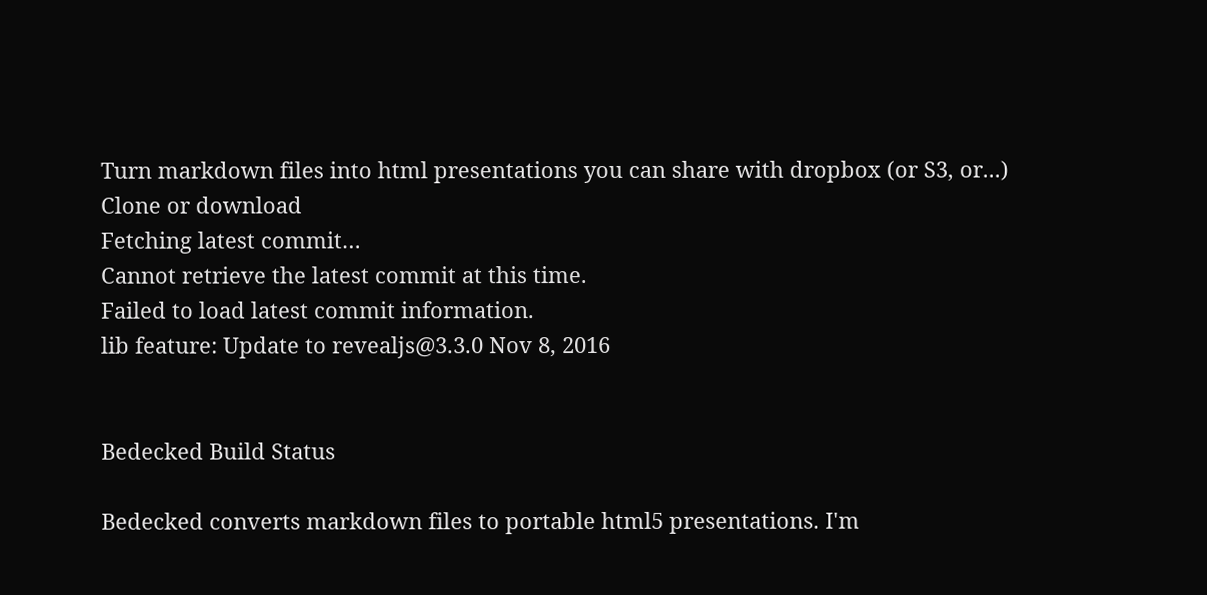Turn markdown files into html presentations you can share with dropbox (or S3, or...)
Clone or download
Fetching latest commit…
Cannot retrieve the latest commit at this time.
Failed to load latest commit information.
lib feature: Update to revealjs@3.3.0 Nov 8, 2016


Bedecked Build Status

Bedecked converts markdown files to portable html5 presentations. I'm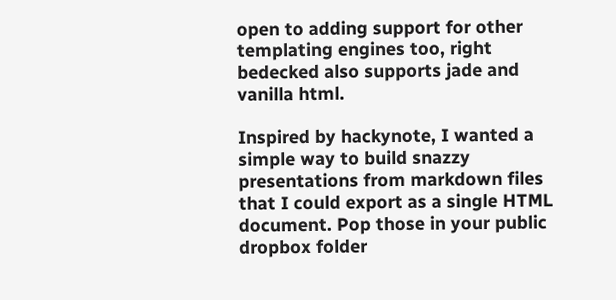open to adding support for other templating engines too, right bedecked also supports jade and vanilla html.

Inspired by hackynote, I wanted a simple way to build snazzy presentations from markdown files that I could export as a single HTML document. Pop those in your public dropbox folder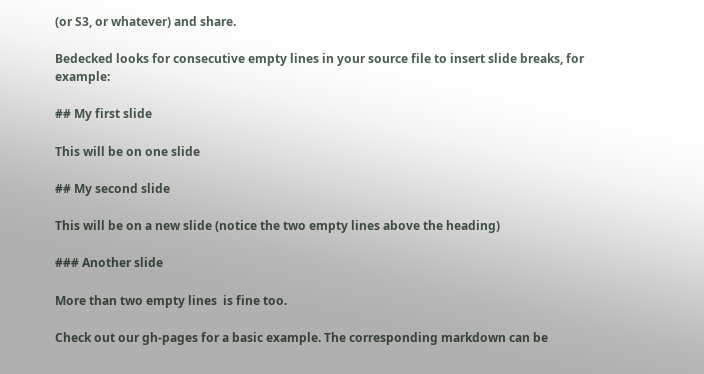(or S3, or whatever) and share.

Bedecked looks for consecutive empty lines in your source file to insert slide breaks, for example:

## My first slide

This will be on one slide

## My second slide

This will be on a new slide (notice the two empty lines above the heading)

### Another slide

More than two empty lines  is fine too.

Check out our gh-pages for a basic example. The corresponding markdown can be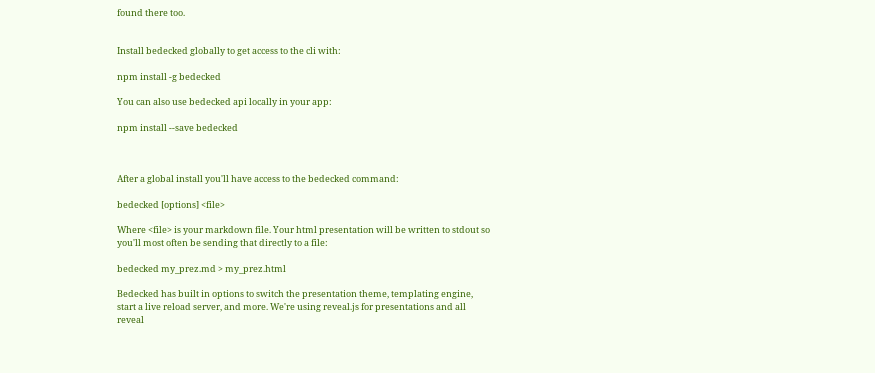found there too.


Install bedecked globally to get access to the cli with:

npm install -g bedecked

You can also use bedecked api locally in your app:

npm install --save bedecked



After a global install you'll have access to the bedecked command:

bedecked [options] <file>

Where <file> is your markdown file. Your html presentation will be written to stdout so you'll most often be sending that directly to a file:

bedecked my_prez.md > my_prez.html

Bedecked has built in options to switch the presentation theme, templating engine, start a live reload server, and more. We're using reveal.js for presentations and all reveal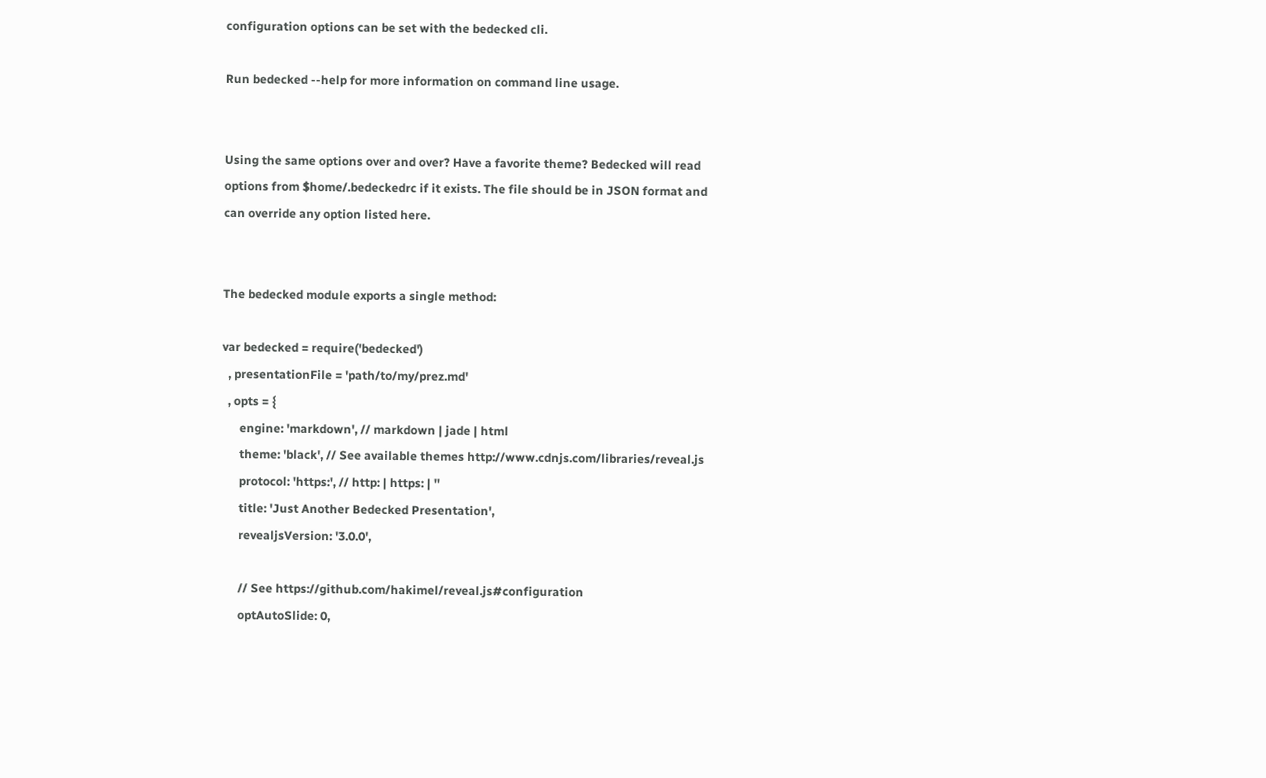configuration options can be set with the bedecked cli.

Run bedecked --help for more information on command line usage.


Using the same options over and over? Have a favorite theme? Bedecked will read options from $home/.bedeckedrc if it exists. The file should be in JSON format and can override any option listed here.


The bedecked module exports a single method:

var bedecked = require('bedecked')
  , presentationFile = 'path/to/my/prez.md'
  , opts = {
      engine: 'markdown', // markdown | jade | html
      theme: 'black', // See available themes http://www.cdnjs.com/libraries/reveal.js
      protocol: 'https:', // http: | https: | ''
      title: 'Just Another Bedecked Presentation',
      revealjsVersion: '3.0.0',

      // See https://github.com/hakimel/reveal.js#configuration
      optAutoSlide: 0,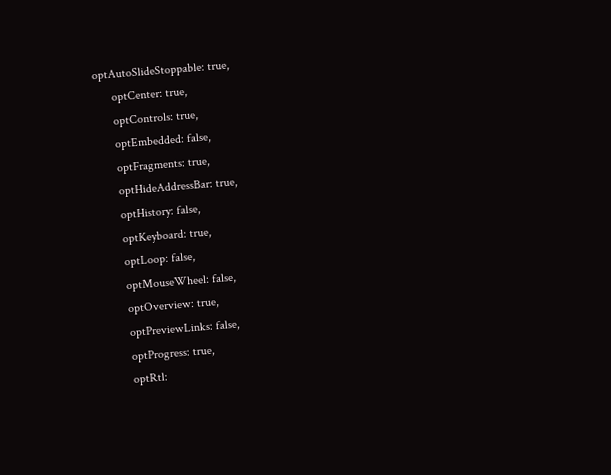optAutoSlideStoppable: true,
      optCenter: true,
      optControls: true,
      optEmbedded: false,
      optFragments: true,
      optHideAddressBar: true,
      optHistory: false,
      optKeyboard: true,
      optLoop: false,
      optMouseWheel: false,
      optOverview: true,
      optPreviewLinks: false,
      optProgress: true,
      optRtl: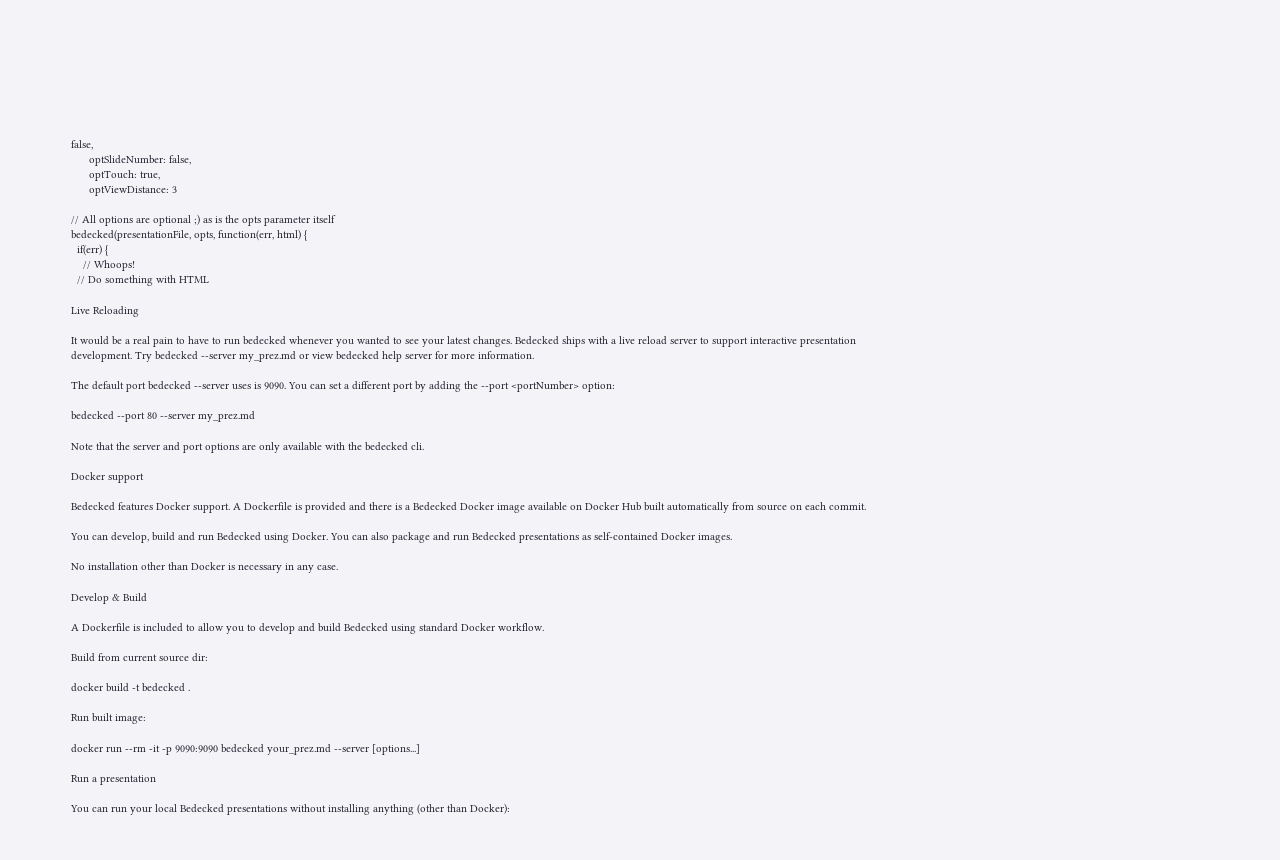false,
      optSlideNumber: false,
      optTouch: true,
      optViewDistance: 3

// All options are optional ;) as is the opts parameter itself
bedecked(presentationFile, opts, function(err, html) {
  if(err) {
    // Whoops!
  // Do something with HTML

Live Reloading

It would be a real pain to have to run bedecked whenever you wanted to see your latest changes. Bedecked ships with a live reload server to support interactive presentation development. Try bedecked --server my_prez.md or view bedecked help server for more information.

The default port bedecked --server uses is 9090. You can set a different port by adding the --port <portNumber> option:

bedecked --port 80 --server my_prez.md

Note that the server and port options are only available with the bedecked cli.

Docker support

Bedecked features Docker support. A Dockerfile is provided and there is a Bedecked Docker image available on Docker Hub built automatically from source on each commit.

You can develop, build and run Bedecked using Docker. You can also package and run Bedecked presentations as self-contained Docker images.

No installation other than Docker is necessary in any case.

Develop & Build

A Dockerfile is included to allow you to develop and build Bedecked using standard Docker workflow.

Build from current source dir:

docker build -t bedecked .

Run built image:

docker run --rm -it -p 9090:9090 bedecked your_prez.md --server [options...]

Run a presentation

You can run your local Bedecked presentations without installing anything (other than Docker):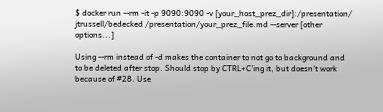$ docker run --rm -it -p 9090:9090 -v [your_host_prez_dir]:/presentation/ jtrussell/bedecked /presentation/your_prez_file.md --server [other options...]

Using --rm instead of -d makes the container to not go to background and to be deleted after stop. Should stop by CTRL+C'ing it, but doesn't work because of #28. Use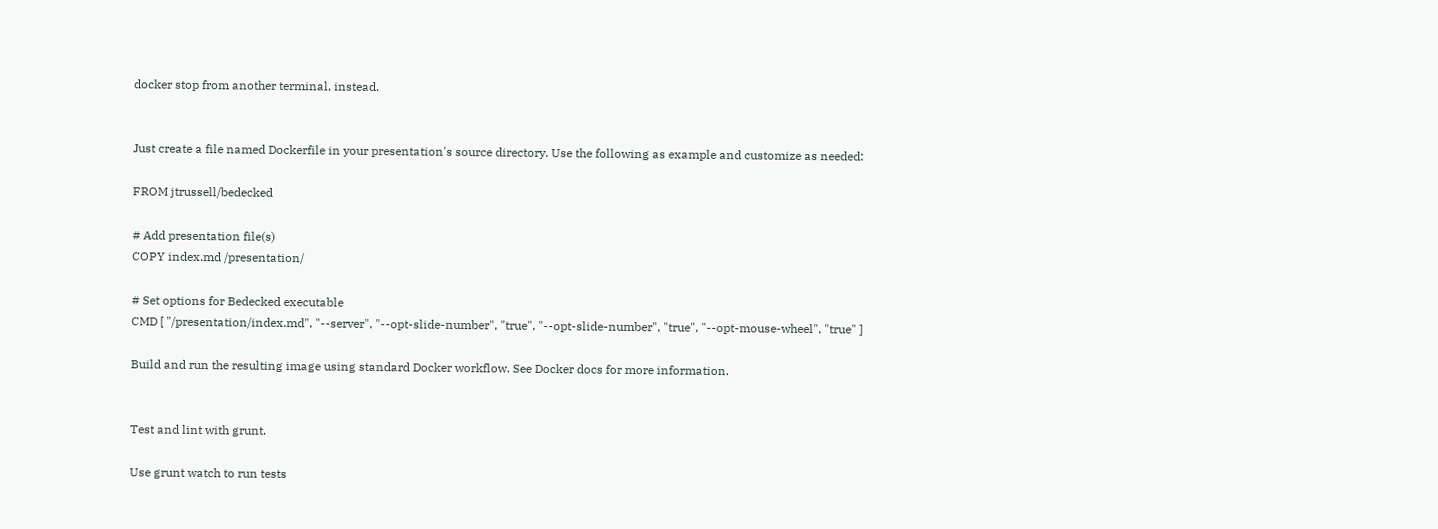docker stop from another terminal, instead.


Just create a file named Dockerfile in your presentation's source directory. Use the following as example and customize as needed:

FROM jtrussell/bedecked

# Add presentation file(s)
COPY index.md /presentation/

# Set options for Bedecked executable
CMD [ "/presentation/index.md", "--server", "--opt-slide-number", "true", "--opt-slide-number", "true", "--opt-mouse-wheel", "true" ]

Build and run the resulting image using standard Docker workflow. See Docker docs for more information.


Test and lint with grunt.

Use grunt watch to run tests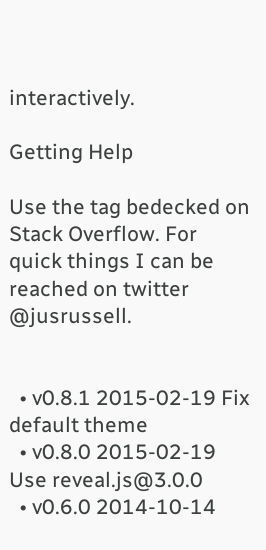interactively.

Getting Help

Use the tag bedecked on Stack Overflow. For quick things I can be reached on twitter @jusrussell.


  • v0.8.1 2015-02-19 Fix default theme
  • v0.8.0 2015-02-19 Use reveal.js@3.0.0
  • v0.6.0 2014-10-14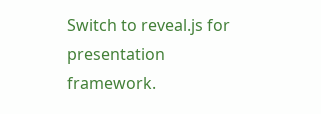Switch to reveal.js for presentation framework.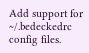Add support for ~/.bedeckedrc config files.